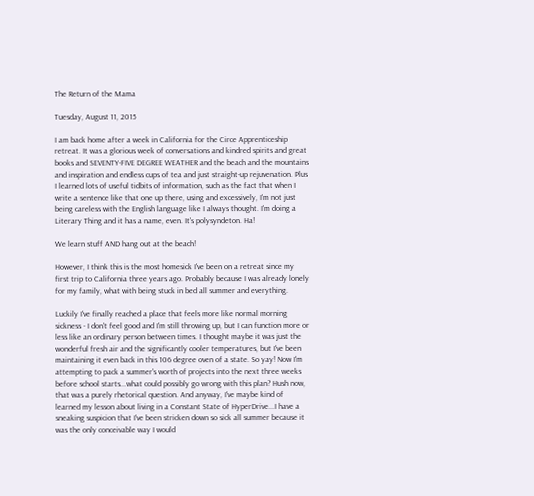The Return of the Mama

Tuesday, August 11, 2015

I am back home after a week in California for the Circe Apprenticeship retreat. It was a glorious week of conversations and kindred spirits and great books and SEVENTY-FIVE DEGREE WEATHER and the beach and the mountains and inspiration and endless cups of tea and just straight-up rejuvenation. Plus I learned lots of useful tidbits of information, such as the fact that when I write a sentence like that one up there, using and excessively, I'm not just being careless with the English language like I always thought. I'm doing a Literary Thing and it has a name, even. It's polysyndeton. Ha!

We learn stuff AND hang out at the beach!

However, I think this is the most homesick I've been on a retreat since my first trip to California three years ago. Probably because I was already lonely for my family, what with being stuck in bed all summer and everything.

Luckily I've finally reached a place that feels more like normal morning sickness - I don't feel good and I'm still throwing up, but I can function more or less like an ordinary person between times. I thought maybe it was just the wonderful fresh air and the significantly cooler temperatures, but I've been maintaining it even back in this 106 degree oven of a state. So yay! Now I'm attempting to pack a summer's worth of projects into the next three weeks before school starts...what could possibly go wrong with this plan? Hush now, that was a purely rhetorical question. And anyway, I've maybe kind of learned my lesson about living in a Constant State of HyperDrive...I have a sneaking suspicion that I've been stricken down so sick all summer because it was the only conceivable way I would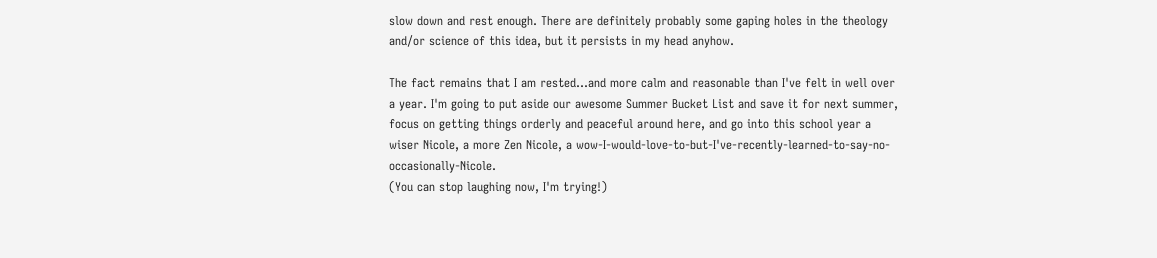slow down and rest enough. There are definitely probably some gaping holes in the theology and/or science of this idea, but it persists in my head anyhow.

The fact remains that I am rested...and more calm and reasonable than I've felt in well over a year. I'm going to put aside our awesome Summer Bucket List and save it for next summer, focus on getting things orderly and peaceful around here, and go into this school year a wiser Nicole, a more Zen Nicole, a wow-I-would-love-to-but-I've-recently-learned-to-say-no-occasionally-Nicole.
(You can stop laughing now, I'm trying!)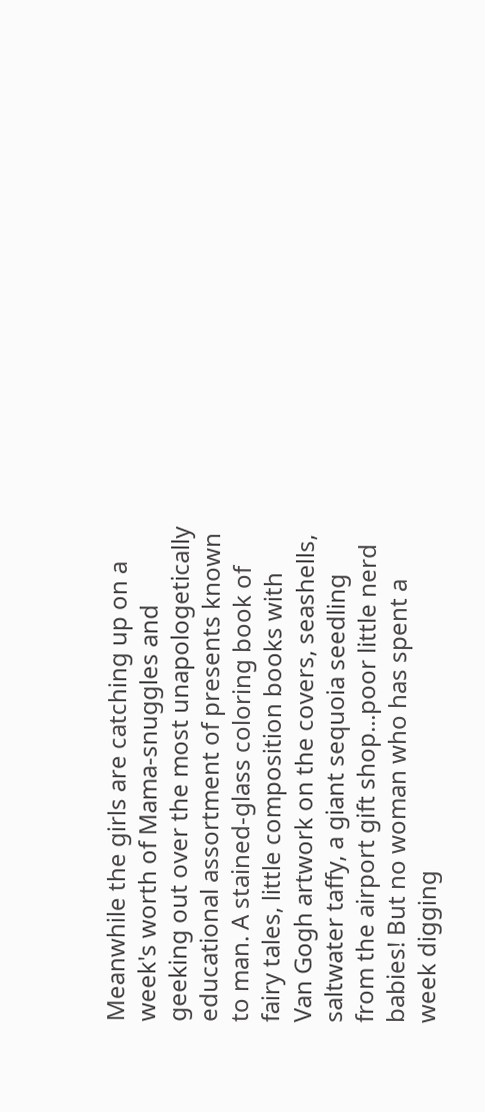Meanwhile the girls are catching up on a week's worth of Mama-snuggles and geeking out over the most unapologetically educational assortment of presents known to man. A stained-glass coloring book of fairy tales, little composition books with Van Gogh artwork on the covers, seashells, saltwater taffy, a giant sequoia seedling from the airport gift shop...poor little nerd babies! But no woman who has spent a week digging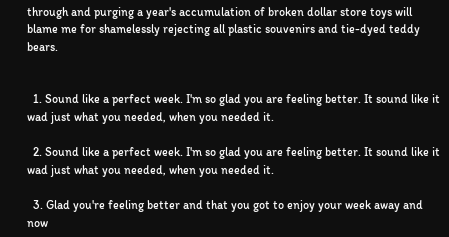through and purging a year's accumulation of broken dollar store toys will blame me for shamelessly rejecting all plastic souvenirs and tie-dyed teddy bears.


  1. Sound like a perfect week. I'm so glad you are feeling better. It sound like it wad just what you needed, when you needed it.

  2. Sound like a perfect week. I'm so glad you are feeling better. It sound like it wad just what you needed, when you needed it.

  3. Glad you're feeling better and that you got to enjoy your week away and now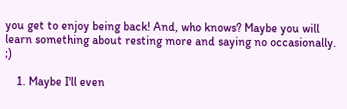you get to enjoy being back! And, who knows? Maybe you will learn something about resting more and saying no occasionally. ;)

    1. Maybe I'll even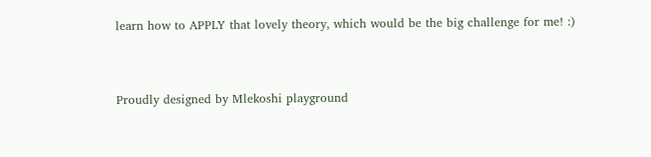learn how to APPLY that lovely theory, which would be the big challenge for me! :)


Proudly designed by Mlekoshi playground